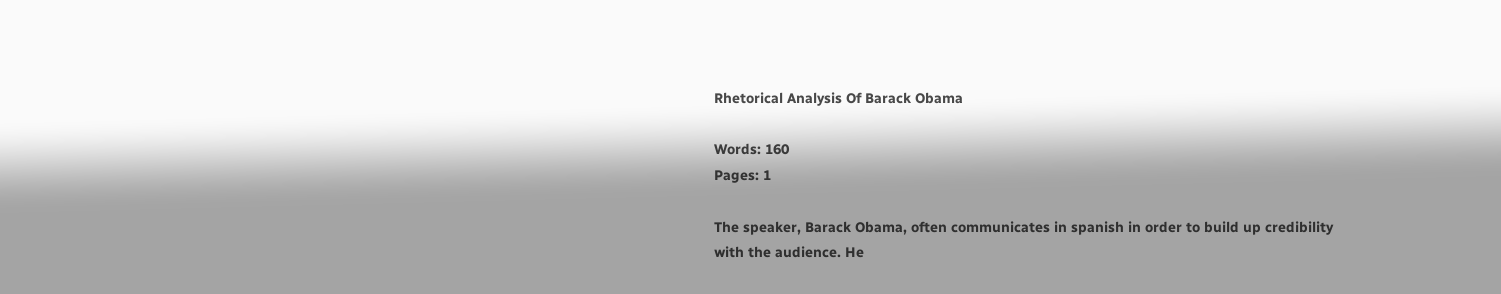Rhetorical Analysis Of Barack Obama

Words: 160
Pages: 1

The speaker, Barack Obama, often communicates in spanish in order to build up credibility with the audience. He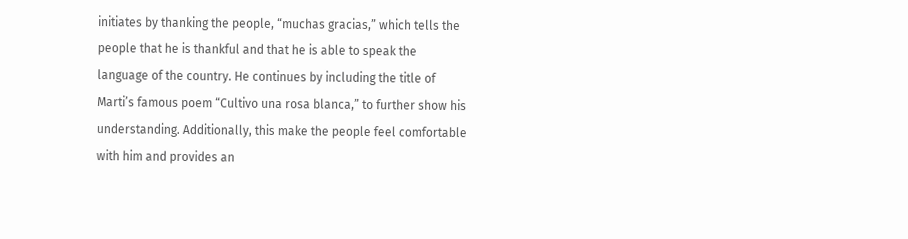initiates by thanking the people, “muchas gracias,” which tells the people that he is thankful and that he is able to speak the language of the country. He continues by including the title of Marti’s famous poem “Cultivo una rosa blanca,” to further show his understanding. Additionally, this make the people feel comfortable with him and provides an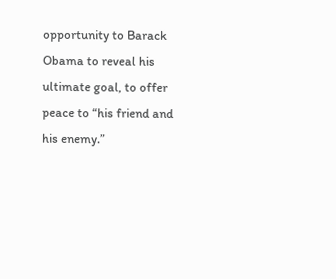opportunity to Barack Obama to reveal his ultimate goal, to offer peace to “his friend and his enemy.”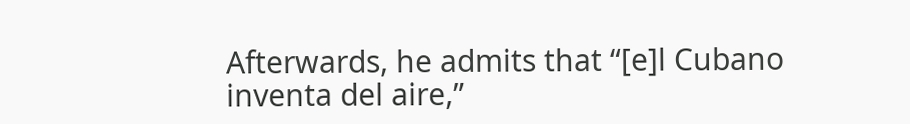Afterwards, he admits that “[e]l Cubano inventa del aire,”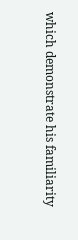which demonstrate his familiarity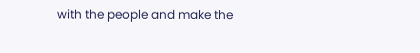with the people and make the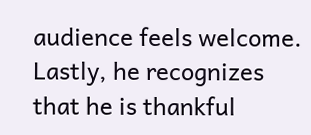audience feels welcome. Lastly, he recognizes that he is thankful